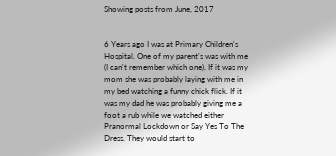Showing posts from June, 2017


6 Years ago I was at Primary Children's Hospital. One of my parent's was with me (I can't remember which one). If it was my mom she was probably laying with me in my bed watching a funny chick flick. If it was my dad he was probably giving me a foot a rub while we watched either Pranormal Lockdown or Say Yes To The Dress. They would start to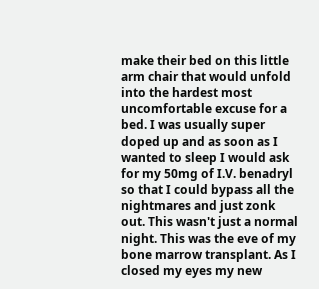make their bed on this little arm chair that would unfold into the hardest most uncomfortable excuse for a bed. I was usually super doped up and as soon as I wanted to sleep I would ask for my 50mg of I.V. benadryl so that I could bypass all the nightmares and just zonk out. This wasn't just a normal night. This was the eve of my bone marrow transplant. As I closed my eyes my new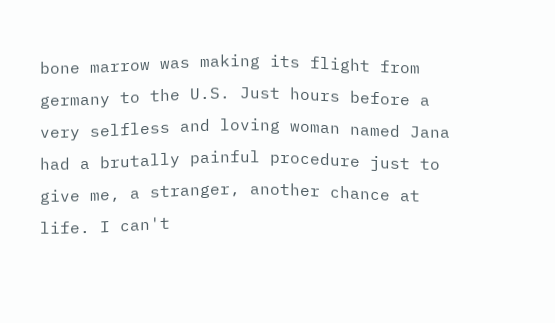bone marrow was making its flight from germany to the U.S. Just hours before a very selfless and loving woman named Jana had a brutally painful procedure just to give me, a stranger, another chance at life. I can't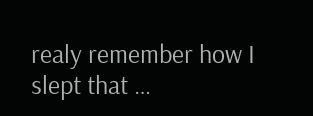realy remember how I slept that …